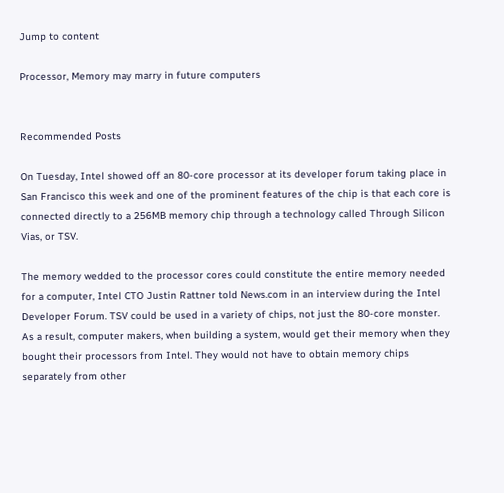Jump to content

Processor, Memory may marry in future computers


Recommended Posts

On Tuesday, Intel showed off an 80-core processor at its developer forum taking place in San Francisco this week and one of the prominent features of the chip is that each core is connected directly to a 256MB memory chip through a technology called Through Silicon Vias, or TSV.

The memory wedded to the processor cores could constitute the entire memory needed for a computer, Intel CTO Justin Rattner told News.com in an interview during the Intel Developer Forum. TSV could be used in a variety of chips, not just the 80-core monster. As a result, computer makers, when building a system, would get their memory when they bought their processors from Intel. They would not have to obtain memory chips separately from other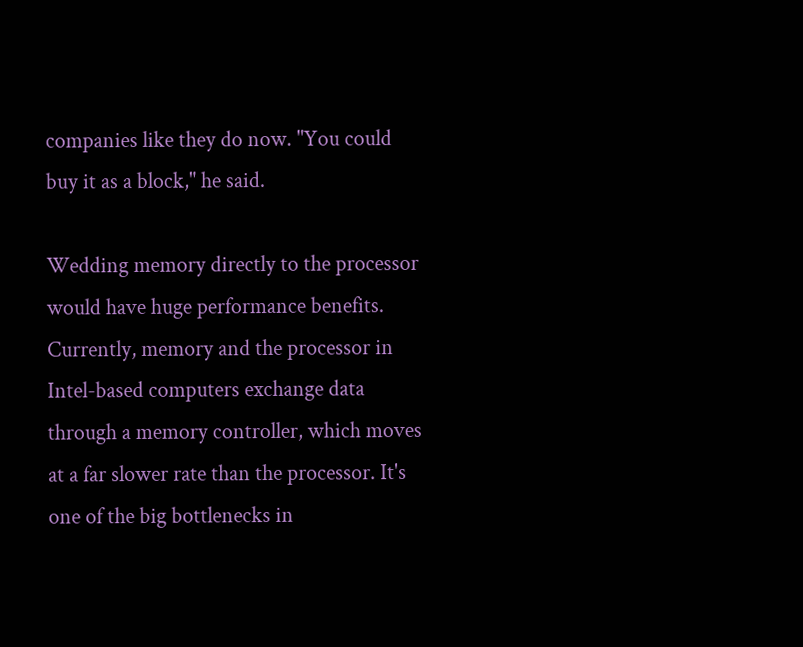companies like they do now. "You could buy it as a block," he said.

Wedding memory directly to the processor would have huge performance benefits. Currently, memory and the processor in Intel-based computers exchange data through a memory controller, which moves at a far slower rate than the processor. It's one of the big bottlenecks in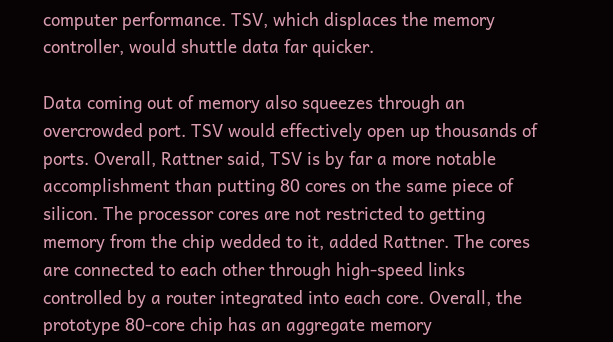computer performance. TSV, which displaces the memory controller, would shuttle data far quicker.

Data coming out of memory also squeezes through an overcrowded port. TSV would effectively open up thousands of ports. Overall, Rattner said, TSV is by far a more notable accomplishment than putting 80 cores on the same piece of silicon. The processor cores are not restricted to getting memory from the chip wedded to it, added Rattner. The cores are connected to each other through high-speed links controlled by a router integrated into each core. Overall, the prototype 80-core chip has an aggregate memory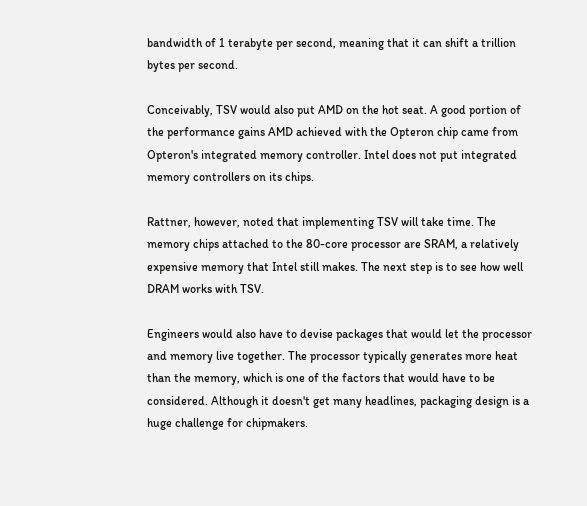bandwidth of 1 terabyte per second, meaning that it can shift a trillion bytes per second.

Conceivably, TSV would also put AMD on the hot seat. A good portion of the performance gains AMD achieved with the Opteron chip came from Opteron's integrated memory controller. Intel does not put integrated memory controllers on its chips.

Rattner, however, noted that implementing TSV will take time. The memory chips attached to the 80-core processor are SRAM, a relatively expensive memory that Intel still makes. The next step is to see how well DRAM works with TSV.

Engineers would also have to devise packages that would let the processor and memory live together. The processor typically generates more heat than the memory, which is one of the factors that would have to be considered. Although it doesn't get many headlines, packaging design is a huge challenge for chipmakers.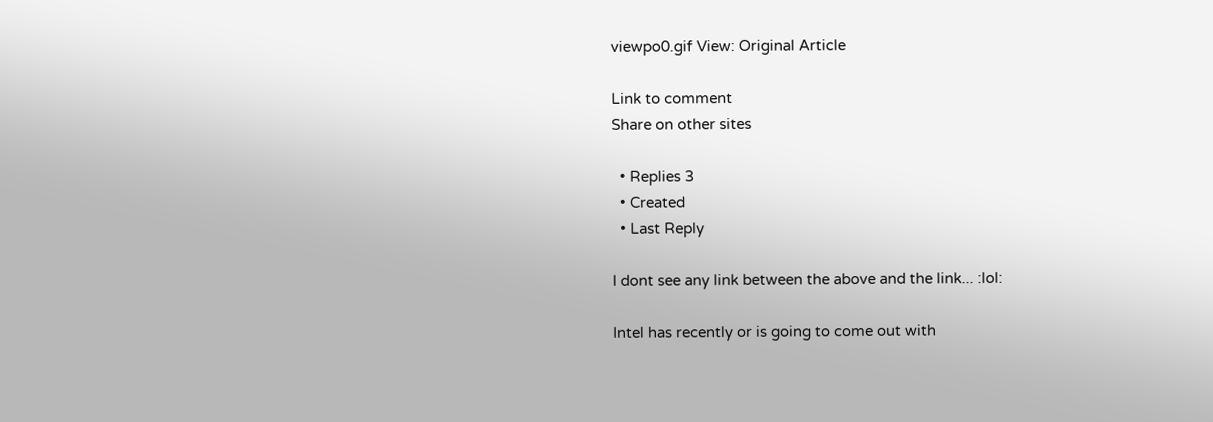viewpo0.gif View: Original Article

Link to comment
Share on other sites

  • Replies 3
  • Created
  • Last Reply

I dont see any link between the above and the link... :lol:

Intel has recently or is going to come out with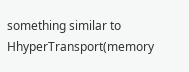something similar to HhyperTransport(memory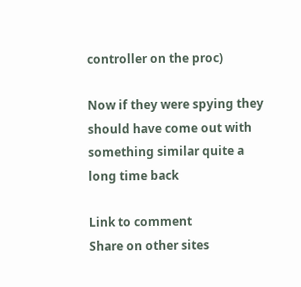controller on the proc)

Now if they were spying they should have come out with something similar quite a long time back

Link to comment
Share on other sites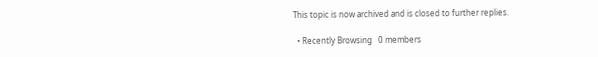This topic is now archived and is closed to further replies.

  • Recently Browsing   0 members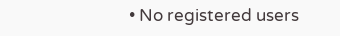• No registered users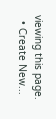viewing this page.
  • Create New...